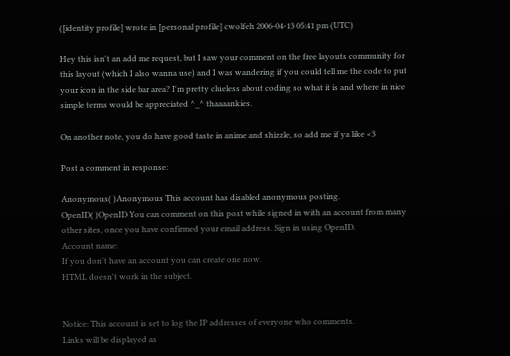([identity profile] wrote in [personal profile] cwolfeh 2006-04-13 05:41 pm (UTC)

Hey this isn't an add me request, but I saw your comment on the free layouts community for this layout (which I also wanna use) and I was wandering if you could tell me the code to put your icon in the side bar area? I'm pretty clueless about coding so what it is and where in nice simple terms would be appreciated ^_^ thaaaankies.

On another note, you do have good taste in anime and shizzle, so add me if ya like <3

Post a comment in response:

Anonymous( )Anonymous This account has disabled anonymous posting.
OpenID( )OpenID You can comment on this post while signed in with an account from many other sites, once you have confirmed your email address. Sign in using OpenID.
Account name:
If you don't have an account you can create one now.
HTML doesn't work in the subject.


Notice: This account is set to log the IP addresses of everyone who comments.
Links will be displayed as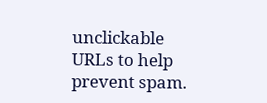unclickable URLs to help prevent spam.